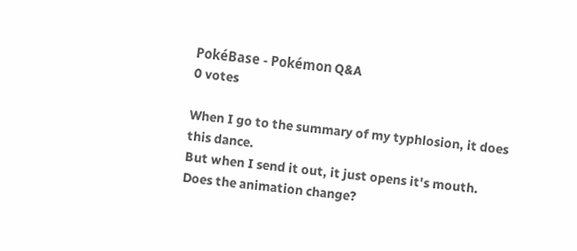PokéBase - Pokémon Q&A
0 votes

When I go to the summary of my typhlosion, it does this dance.
But when I send it out, it just opens it's mouth.
Does the animation change?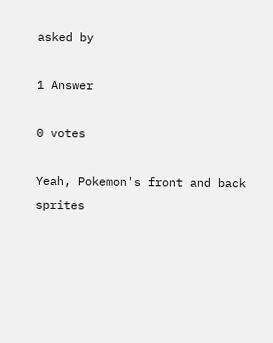asked by

1 Answer

0 votes

Yeah, Pokemon's front and back sprites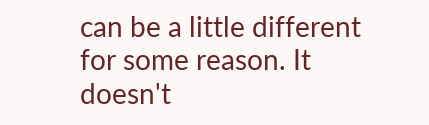can be a little different for some reason. It doesn't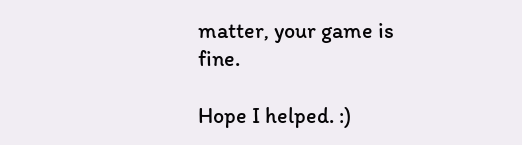matter, your game is fine.

Hope I helped. :)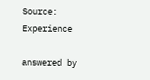Source: Experience

answered by